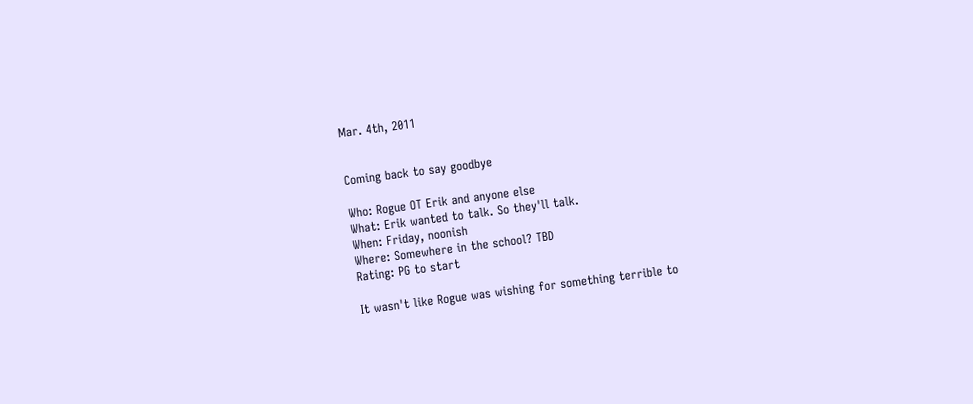Mar. 4th, 2011


Coming back to say goodbye

Who: Rogue OT Erik and anyone else
What: Erik wanted to talk. So they'll talk.
When: Friday, noonish
Where: Somewhere in the school? TBD
Rating: PG to start

It wasn't like Rogue was wishing for something terrible to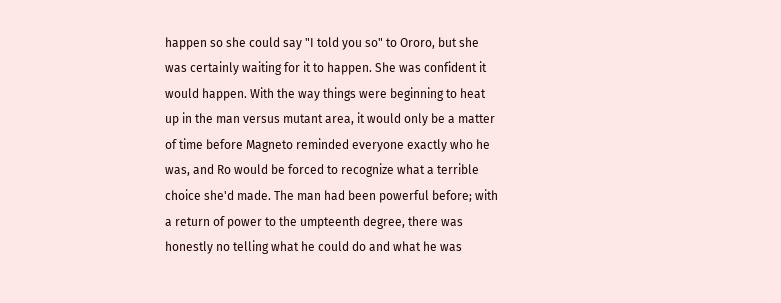happen so she could say "I told you so" to Ororo, but she was certainly waiting for it to happen. She was confident it would happen. With the way things were beginning to heat up in the man versus mutant area, it would only be a matter of time before Magneto reminded everyone exactly who he was, and Ro would be forced to recognize what a terrible choice she'd made. The man had been powerful before; with a return of power to the umpteenth degree, there was honestly no telling what he could do and what he was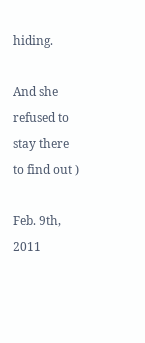hiding.

And she refused to stay there to find out )

Feb. 9th, 2011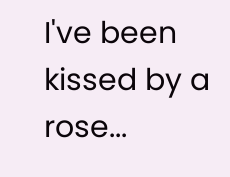I've been kissed by a rose...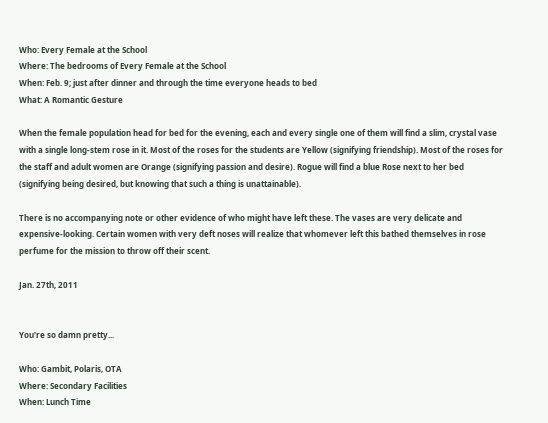Who: Every Female at the School
Where: The bedrooms of Every Female at the School
When: Feb. 9; just after dinner and through the time everyone heads to bed
What: A Romantic Gesture

When the female population head for bed for the evening, each and every single one of them will find a slim, crystal vase with a single long-stem rose in it. Most of the roses for the students are Yellow (signifying friendship). Most of the roses for the staff and adult women are Orange (signifying passion and desire). Rogue will find a blue Rose next to her bed (signifying being desired, but knowing that such a thing is unattainable).

There is no accompanying note or other evidence of who might have left these. The vases are very delicate and expensive-looking. Certain women with very deft noses will realize that whomever left this bathed themselves in rose perfume for the mission to throw off their scent.

Jan. 27th, 2011


You're so damn pretty...

Who: Gambit, Polaris, OTA
Where: Secondary Facilities
When: Lunch Time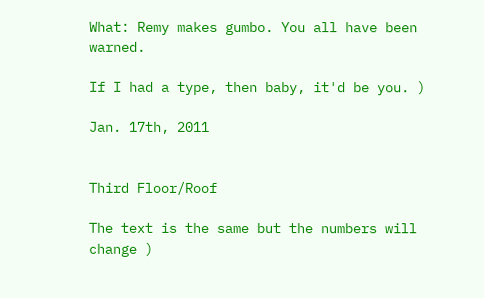What: Remy makes gumbo. You all have been warned.

If I had a type, then baby, it'd be you. )

Jan. 17th, 2011


Third Floor/Roof

The text is the same but the numbers will change )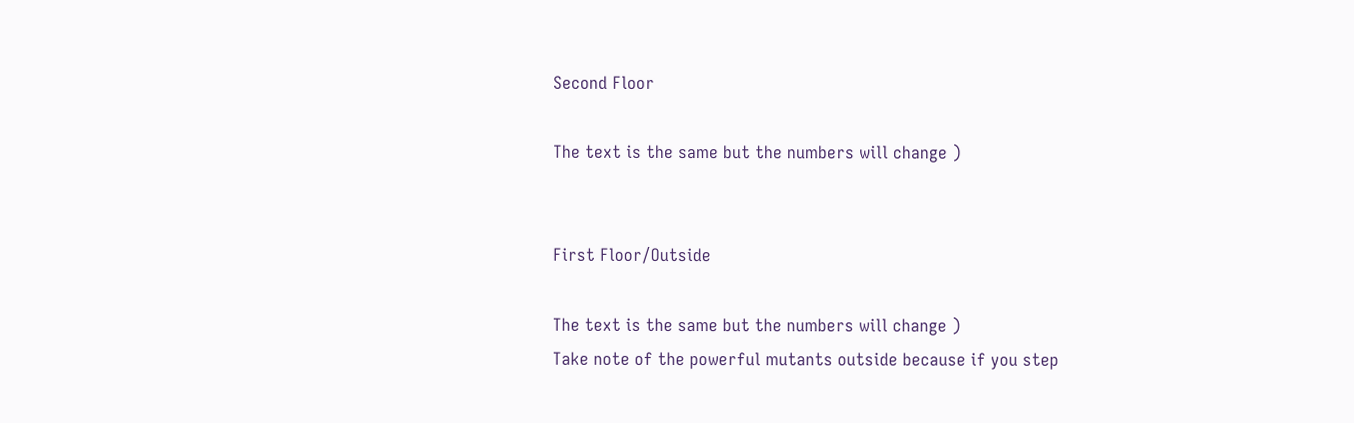Second Floor

The text is the same but the numbers will change )


First Floor/Outside

The text is the same but the numbers will change )
Take note of the powerful mutants outside because if you step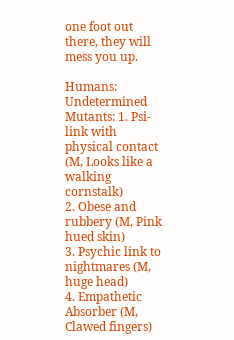one foot out there, they will mess you up.

Humans: Undetermined
Mutants: 1. Psi-link with physical contact (M, Looks like a walking cornstalk)
2. Obese and rubbery (M, Pink hued skin)
3. Psychic link to nightmares (M, huge head)
4. Empathetic Absorber (M, Clawed fingers)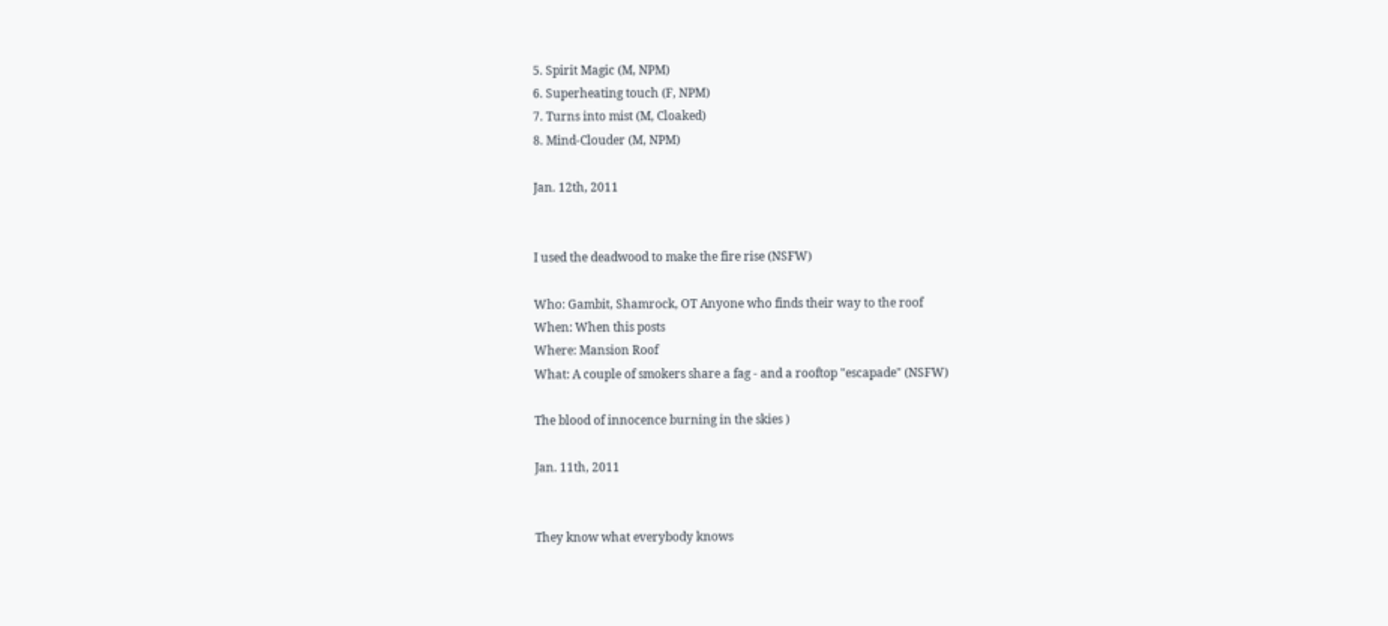5. Spirit Magic (M, NPM)
6. Superheating touch (F, NPM)
7. Turns into mist (M, Cloaked)
8. Mind-Clouder (M, NPM)

Jan. 12th, 2011


I used the deadwood to make the fire rise (NSFW)

Who: Gambit, Shamrock, OT Anyone who finds their way to the roof
When: When this posts
Where: Mansion Roof
What: A couple of smokers share a fag - and a rooftop "escapade" (NSFW)

The blood of innocence burning in the skies )

Jan. 11th, 2011


They know what everybody knows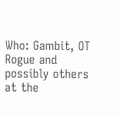Who: Gambit, OT Rogue and possibly others at the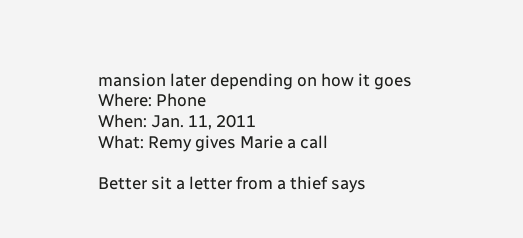mansion later depending on how it goes
Where: Phone
When: Jan. 11, 2011
What: Remy gives Marie a call

Better sit a letter from a thief says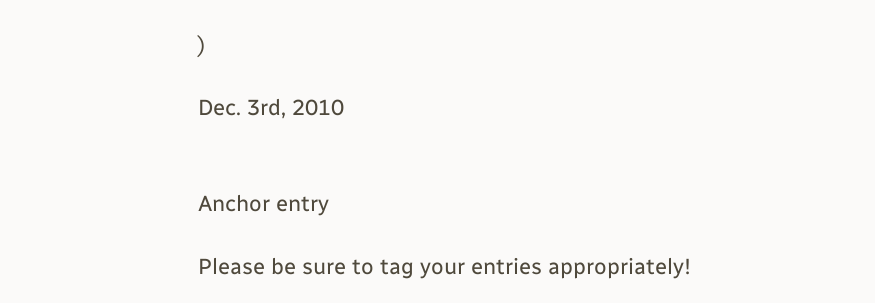)

Dec. 3rd, 2010


Anchor entry

Please be sure to tag your entries appropriately!